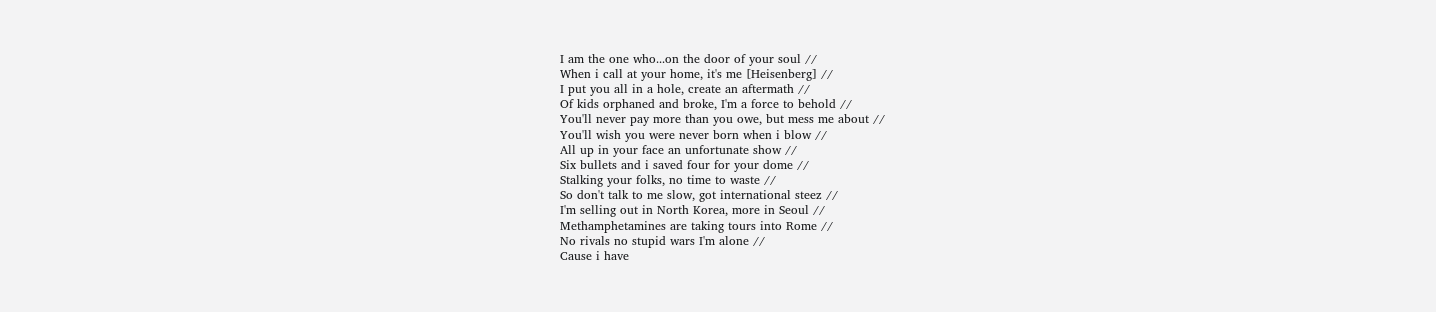I am the one who...on the door of your soul //
When i call at your home, it's me [Heisenberg] //
I put you all in a hole, create an aftermath //
Of kids orphaned and broke, I'm a force to behold //
You'll never pay more than you owe, but mess me about //
You'll wish you were never born when i blow //
All up in your face an unfortunate show //
Six bullets and i saved four for your dome //
Stalking your folks, no time to waste //
So don't talk to me slow, got international steez //
I'm selling out in North Korea, more in Seoul //
Methamphetamines are taking tours into Rome //
No rivals no stupid wars I'm alone //
Cause i have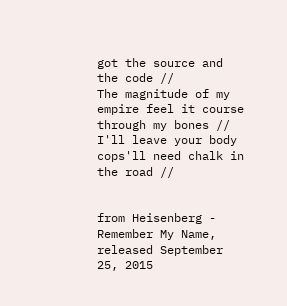got the source and the code //
The magnitude of my empire feel it course through my bones //
I'll leave your body cops'll need chalk in the road //


from Heisenberg - Remember My Name, released September 25, 2015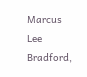Marcus Lee Bradford,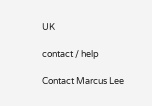UK

contact / help

Contact Marcus Lee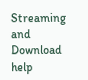Streaming and
Download help